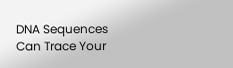DNA Sequences Can Trace Your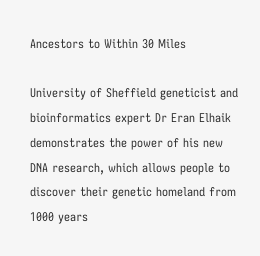Ancestors to Within 30 Miles

University of Sheffield geneticist and bioinformatics expert Dr Eran Elhaik demonstrates the power of his new DNA research, which allows people to discover their genetic homeland from 1000 years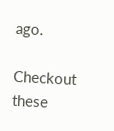ago.

Checkout these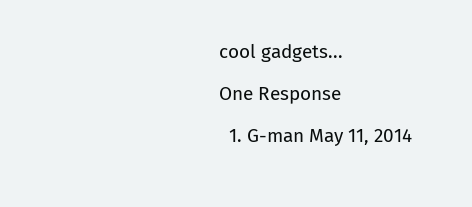cool gadgets...

One Response

  1. G-man May 11, 2014